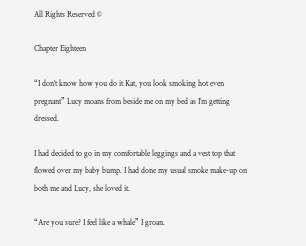All Rights Reserved ©

Chapter Eighteen

“I don’t know how you do it Kat, you look smoking hot even pregnant” Lucy moans from beside me on my bed as I’m getting dressed.

I had decided to go in my comfortable leggings and a vest top that flowed over my baby bump. I had done my usual smoke make-up on both me and Lucy, she loved it.

“Are you sure? I feel like a whale” I groan.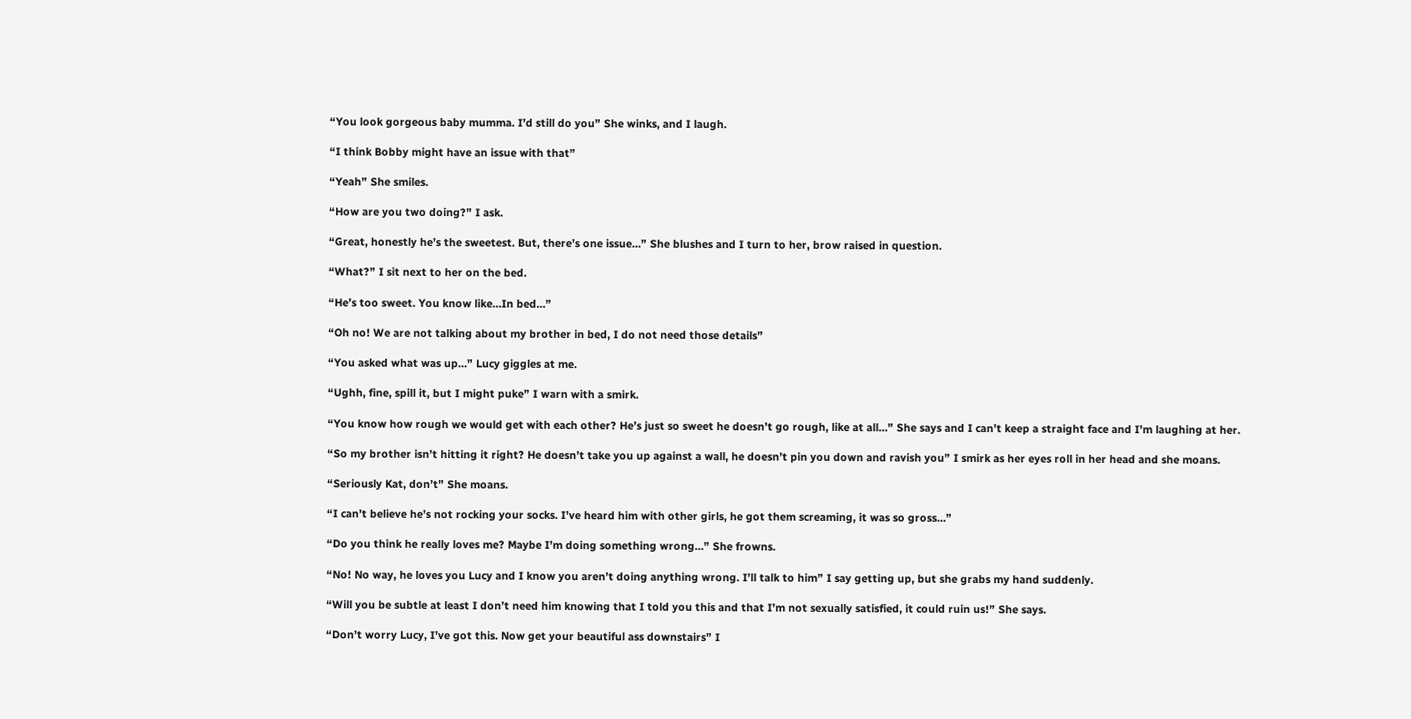“You look gorgeous baby mumma. I’d still do you” She winks, and I laugh.

“I think Bobby might have an issue with that”

“Yeah” She smiles.

“How are you two doing?” I ask.

“Great, honestly he’s the sweetest. But, there’s one issue…” She blushes and I turn to her, brow raised in question.

“What?” I sit next to her on the bed.

“He’s too sweet. You know like…In bed…”

“Oh no! We are not talking about my brother in bed, I do not need those details”

“You asked what was up…” Lucy giggles at me.

“Ughh, fine, spill it, but I might puke” I warn with a smirk.

“You know how rough we would get with each other? He’s just so sweet he doesn’t go rough, like at all…” She says and I can’t keep a straight face and I’m laughing at her.

“So my brother isn’t hitting it right? He doesn’t take you up against a wall, he doesn’t pin you down and ravish you” I smirk as her eyes roll in her head and she moans.

“Seriously Kat, don’t” She moans.

“I can’t believe he’s not rocking your socks. I’ve heard him with other girls, he got them screaming, it was so gross…”

“Do you think he really loves me? Maybe I’m doing something wrong…” She frowns.

“No! No way, he loves you Lucy and I know you aren’t doing anything wrong. I’ll talk to him” I say getting up, but she grabs my hand suddenly.

“Will you be subtle at least I don’t need him knowing that I told you this and that I’m not sexually satisfied, it could ruin us!” She says.

“Don’t worry Lucy, I’ve got this. Now get your beautiful ass downstairs” I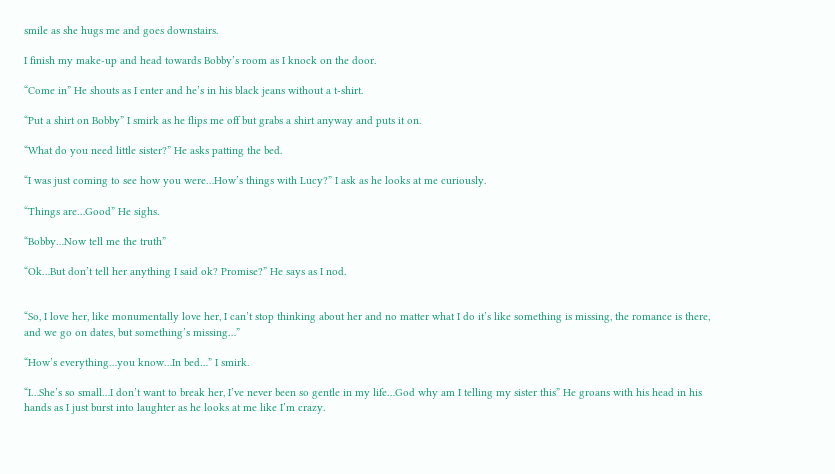smile as she hugs me and goes downstairs.

I finish my make-up and head towards Bobby’s room as I knock on the door.

“Come in” He shouts as I enter and he’s in his black jeans without a t-shirt.

“Put a shirt on Bobby” I smirk as he flips me off but grabs a shirt anyway and puts it on.

“What do you need little sister?” He asks patting the bed.

“I was just coming to see how you were…How’s things with Lucy?” I ask as he looks at me curiously.

“Things are…Good” He sighs.

“Bobby…Now tell me the truth”

“Ok…But don’t tell her anything I said ok? Promise?” He says as I nod.


“So, I love her, like monumentally love her, I can’t stop thinking about her and no matter what I do it’s like something is missing, the romance is there, and we go on dates, but something’s missing…”

“How’s everything…you know…In bed…” I smirk.

“I…She’s so small…I don’t want to break her, I’ve never been so gentle in my life…God why am I telling my sister this” He groans with his head in his hands as I just burst into laughter as he looks at me like I’m crazy.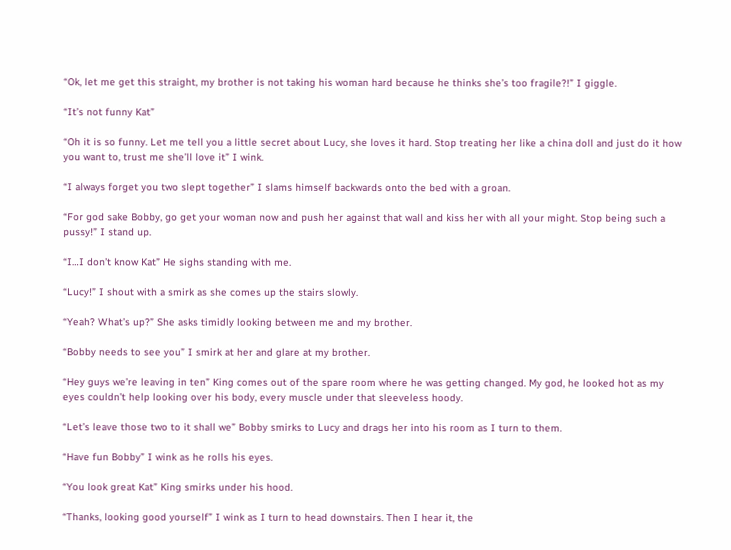“Ok, let me get this straight, my brother is not taking his woman hard because he thinks she’s too fragile?!” I giggle.

“It’s not funny Kat”

“Oh it is so funny. Let me tell you a little secret about Lucy, she loves it hard. Stop treating her like a china doll and just do it how you want to, trust me she’ll love it” I wink.

“I always forget you two slept together” I slams himself backwards onto the bed with a groan.

“For god sake Bobby, go get your woman now and push her against that wall and kiss her with all your might. Stop being such a pussy!” I stand up.

“I…I don’t know Kat” He sighs standing with me.

“Lucy!” I shout with a smirk as she comes up the stairs slowly.

“Yeah? What’s up?” She asks timidly looking between me and my brother.

“Bobby needs to see you” I smirk at her and glare at my brother.

“Hey guys we’re leaving in ten” King comes out of the spare room where he was getting changed. My god, he looked hot as my eyes couldn’t help looking over his body, every muscle under that sleeveless hoody.

“Let’s leave those two to it shall we” Bobby smirks to Lucy and drags her into his room as I turn to them.

“Have fun Bobby” I wink as he rolls his eyes.

“You look great Kat” King smirks under his hood.

“Thanks, looking good yourself” I wink as I turn to head downstairs. Then I hear it, the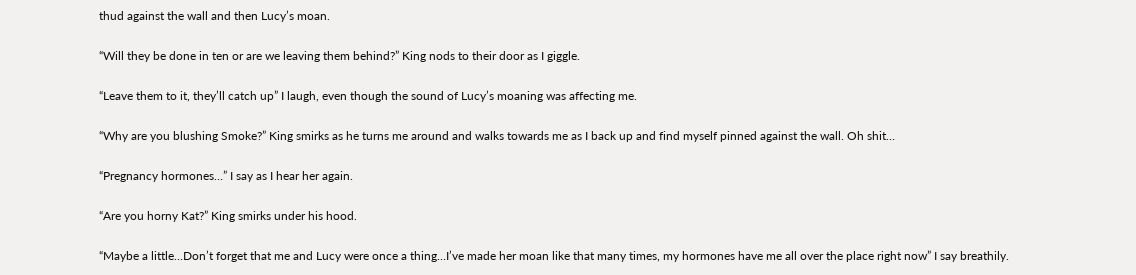thud against the wall and then Lucy’s moan.

“Will they be done in ten or are we leaving them behind?” King nods to their door as I giggle.

“Leave them to it, they’ll catch up” I laugh, even though the sound of Lucy’s moaning was affecting me.

“Why are you blushing Smoke?” King smirks as he turns me around and walks towards me as I back up and find myself pinned against the wall. Oh shit…

“Pregnancy hormones…” I say as I hear her again.

“Are you horny Kat?” King smirks under his hood.

“Maybe a little…Don’t forget that me and Lucy were once a thing…I’ve made her moan like that many times, my hormones have me all over the place right now” I say breathily.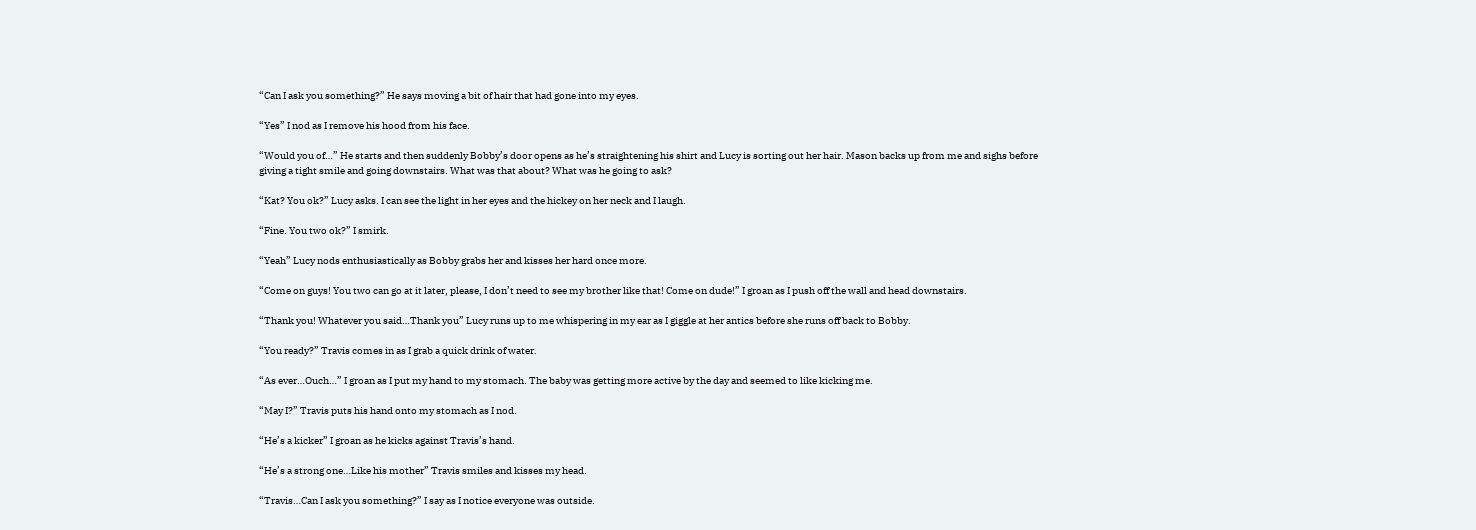“Can I ask you something?” He says moving a bit of hair that had gone into my eyes.

“Yes” I nod as I remove his hood from his face.

“Would you of…” He starts and then suddenly Bobby’s door opens as he’s straightening his shirt and Lucy is sorting out her hair. Mason backs up from me and sighs before giving a tight smile and going downstairs. What was that about? What was he going to ask?

“Kat? You ok?” Lucy asks. I can see the light in her eyes and the hickey on her neck and I laugh.

“Fine. You two ok?” I smirk.

“Yeah” Lucy nods enthusiastically as Bobby grabs her and kisses her hard once more.

“Come on guys! You two can go at it later, please, I don’t need to see my brother like that! Come on dude!” I groan as I push off the wall and head downstairs.

“Thank you! Whatever you said…Thank you” Lucy runs up to me whispering in my ear as I giggle at her antics before she runs off back to Bobby.

“You ready?” Travis comes in as I grab a quick drink of water.

“As ever…Ouch…” I groan as I put my hand to my stomach. The baby was getting more active by the day and seemed to like kicking me.

“May I?” Travis puts his hand onto my stomach as I nod.

“He’s a kicker” I groan as he kicks against Travis’s hand.

“He’s a strong one…Like his mother” Travis smiles and kisses my head.

“Travis…Can I ask you something?” I say as I notice everyone was outside.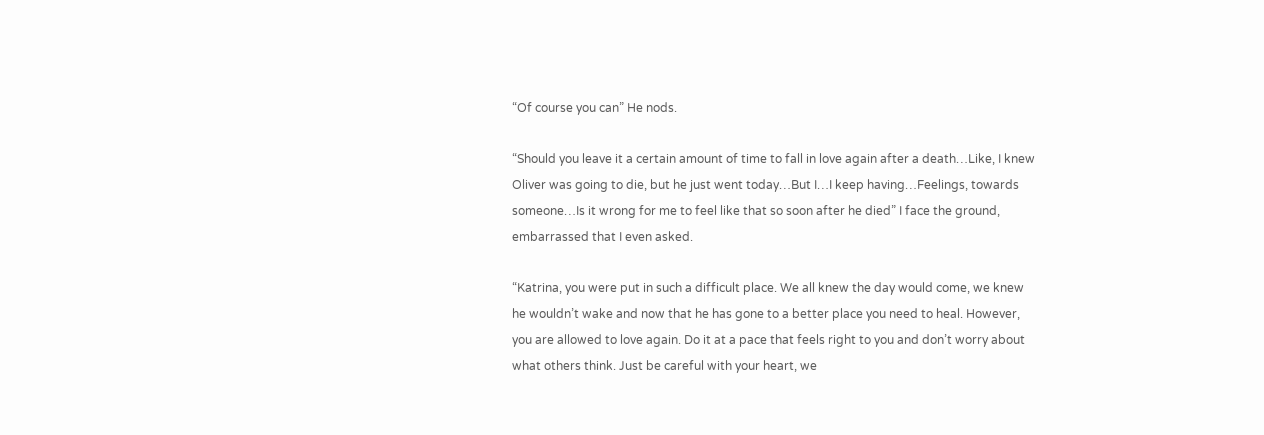“Of course you can” He nods.

“Should you leave it a certain amount of time to fall in love again after a death…Like, I knew Oliver was going to die, but he just went today…But I…I keep having…Feelings, towards someone…Is it wrong for me to feel like that so soon after he died” I face the ground, embarrassed that I even asked.

“Katrina, you were put in such a difficult place. We all knew the day would come, we knew he wouldn’t wake and now that he has gone to a better place you need to heal. However, you are allowed to love again. Do it at a pace that feels right to you and don’t worry about what others think. Just be careful with your heart, we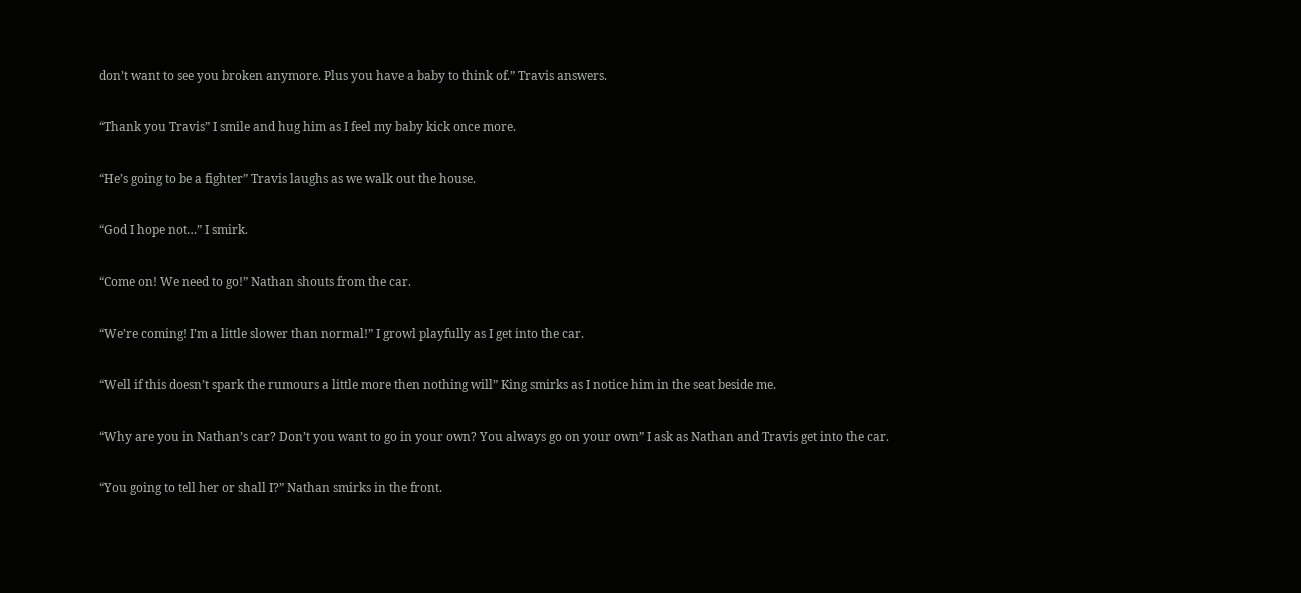don’t want to see you broken anymore. Plus you have a baby to think of.” Travis answers.

“Thank you Travis” I smile and hug him as I feel my baby kick once more.

“He’s going to be a fighter” Travis laughs as we walk out the house.

“God I hope not…” I smirk.

“Come on! We need to go!” Nathan shouts from the car.

“We’re coming! I’m a little slower than normal!” I growl playfully as I get into the car.

“Well if this doesn’t spark the rumours a little more then nothing will” King smirks as I notice him in the seat beside me.

“Why are you in Nathan’s car? Don’t you want to go in your own? You always go on your own” I ask as Nathan and Travis get into the car.

“You going to tell her or shall I?” Nathan smirks in the front.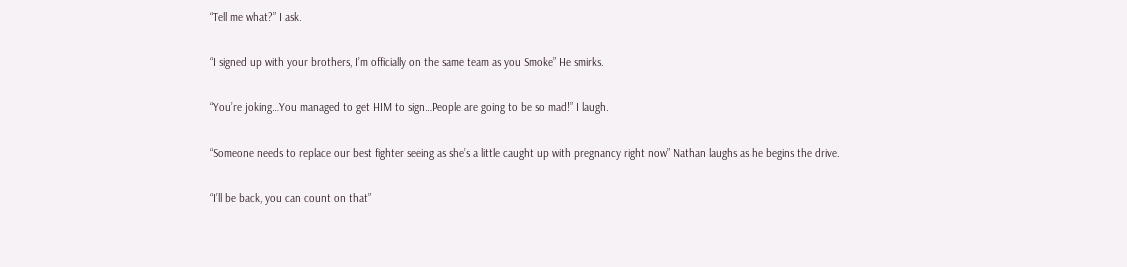“Tell me what?” I ask.

“I signed up with your brothers, I’m officially on the same team as you Smoke” He smirks.

“You’re joking…You managed to get HIM to sign…People are going to be so mad!” I laugh.

“Someone needs to replace our best fighter seeing as she’s a little caught up with pregnancy right now” Nathan laughs as he begins the drive.

“I’ll be back, you can count on that”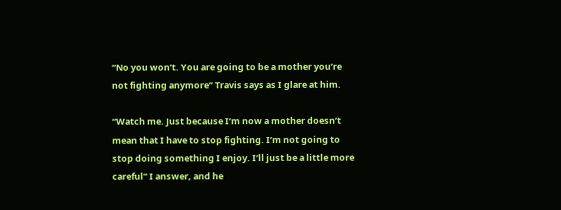“No you won’t. You are going to be a mother you’re not fighting anymore” Travis says as I glare at him.

“Watch me. Just because I’m now a mother doesn’t mean that I have to stop fighting. I’m not going to stop doing something I enjoy. I’ll just be a little more careful” I answer, and he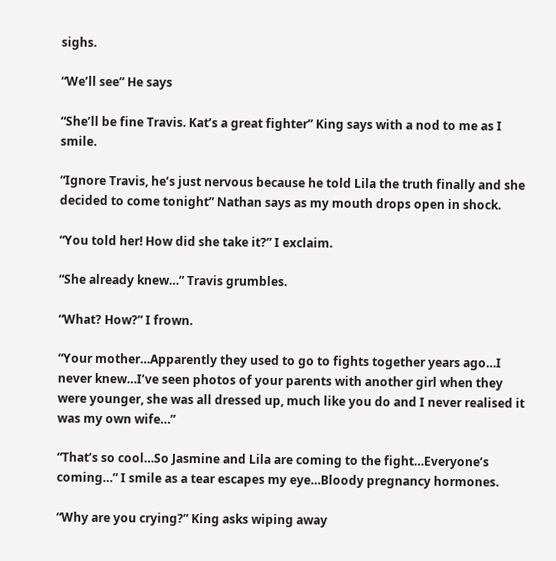sighs.

“We’ll see” He says

“She’ll be fine Travis. Kat’s a great fighter” King says with a nod to me as I smile.

“Ignore Travis, he’s just nervous because he told Lila the truth finally and she decided to come tonight” Nathan says as my mouth drops open in shock.

“You told her! How did she take it?” I exclaim.

“She already knew…” Travis grumbles.

“What? How?” I frown.

“Your mother…Apparently they used to go to fights together years ago…I never knew…I’ve seen photos of your parents with another girl when they were younger, she was all dressed up, much like you do and I never realised it was my own wife…”

“That’s so cool…So Jasmine and Lila are coming to the fight…Everyone’s coming…” I smile as a tear escapes my eye…Bloody pregnancy hormones.

“Why are you crying?” King asks wiping away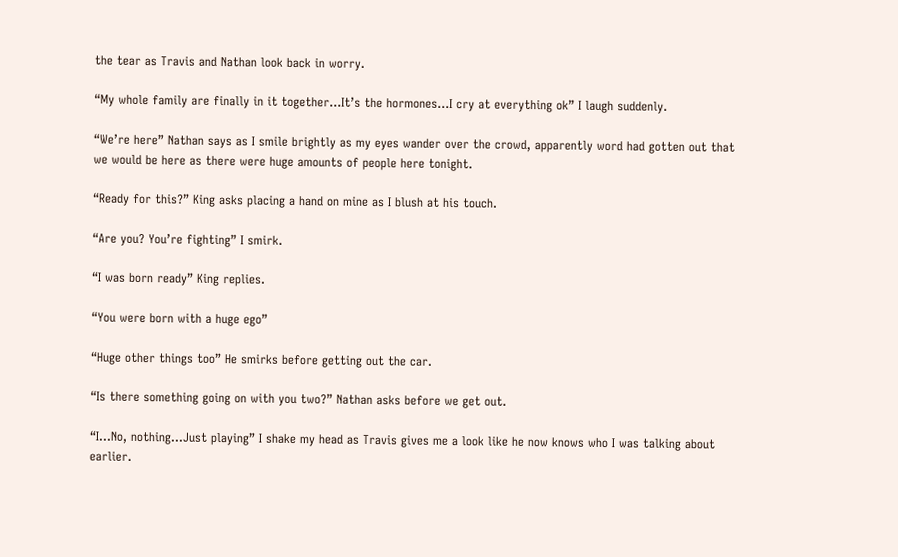the tear as Travis and Nathan look back in worry.

“My whole family are finally in it together…It’s the hormones…I cry at everything ok” I laugh suddenly.

“We’re here” Nathan says as I smile brightly as my eyes wander over the crowd, apparently word had gotten out that we would be here as there were huge amounts of people here tonight.

“Ready for this?” King asks placing a hand on mine as I blush at his touch.

“Are you? You’re fighting” I smirk.

“I was born ready” King replies.

“You were born with a huge ego”

“Huge other things too” He smirks before getting out the car.

“Is there something going on with you two?” Nathan asks before we get out.

“I…No, nothing…Just playing” I shake my head as Travis gives me a look like he now knows who I was talking about earlier.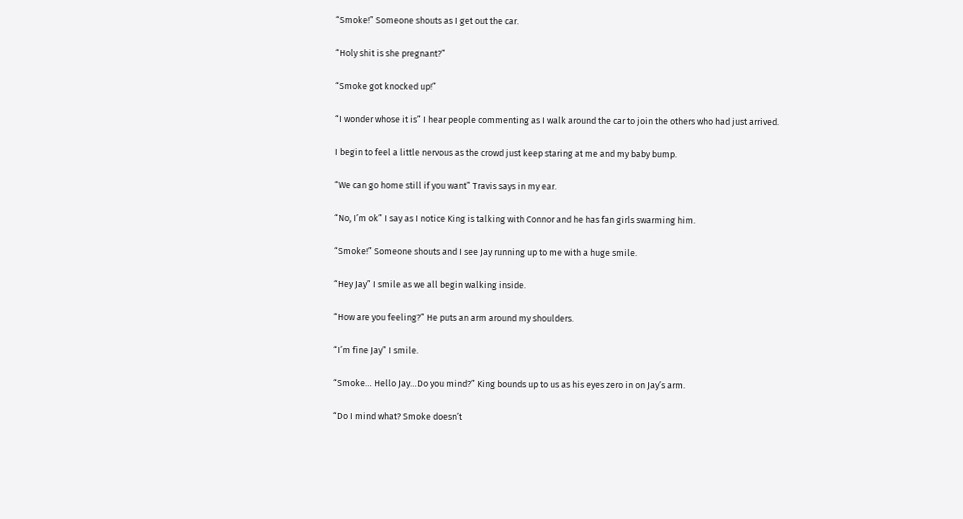“Smoke!” Someone shouts as I get out the car.

“Holy shit is she pregnant?”

“Smoke got knocked up!”

“I wonder whose it is” I hear people commenting as I walk around the car to join the others who had just arrived.

I begin to feel a little nervous as the crowd just keep staring at me and my baby bump.

“We can go home still if you want” Travis says in my ear.

“No, I’m ok” I say as I notice King is talking with Connor and he has fan girls swarming him.

“Smoke!” Someone shouts and I see Jay running up to me with a huge smile.

“Hey Jay” I smile as we all begin walking inside.

“How are you feeling?” He puts an arm around my shoulders.

“I’m fine Jay” I smile.

“Smoke… Hello Jay…Do you mind?” King bounds up to us as his eyes zero in on Jay’s arm.

“Do I mind what? Smoke doesn’t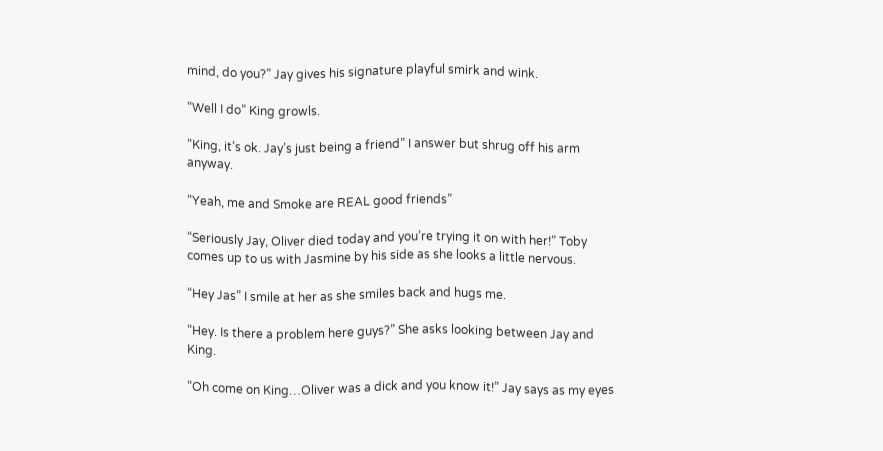mind, do you?” Jay gives his signature playful smirk and wink.

“Well I do” King growls.

“King, it’s ok. Jay’s just being a friend” I answer but shrug off his arm anyway.

“Yeah, me and Smoke are REAL good friends”

“Seriously Jay, Oliver died today and you’re trying it on with her!” Toby comes up to us with Jasmine by his side as she looks a little nervous.

“Hey Jas” I smile at her as she smiles back and hugs me.

“Hey. Is there a problem here guys?” She asks looking between Jay and King.

“Oh come on King…Oliver was a dick and you know it!” Jay says as my eyes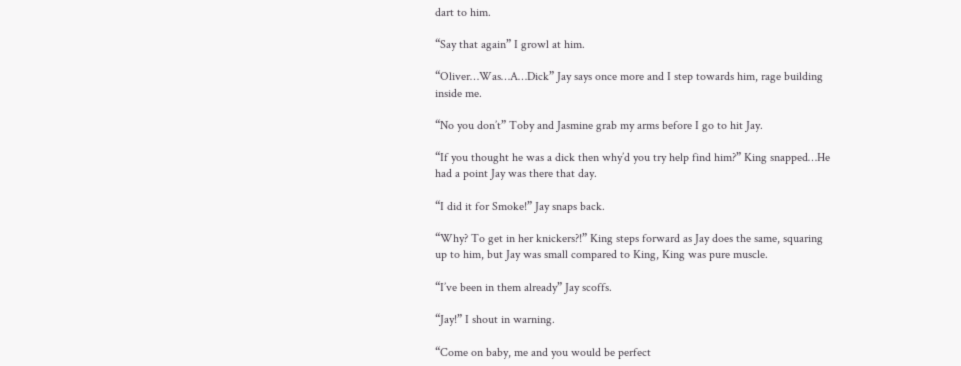dart to him.

“Say that again” I growl at him.

“Oliver…Was…A…Dick” Jay says once more and I step towards him, rage building inside me.

“No you don’t” Toby and Jasmine grab my arms before I go to hit Jay.

“If you thought he was a dick then why’d you try help find him?” King snapped…He had a point Jay was there that day.

“I did it for Smoke!” Jay snaps back.

“Why? To get in her knickers?!” King steps forward as Jay does the same, squaring up to him, but Jay was small compared to King, King was pure muscle.

“I’ve been in them already” Jay scoffs.

“Jay!” I shout in warning.

“Come on baby, me and you would be perfect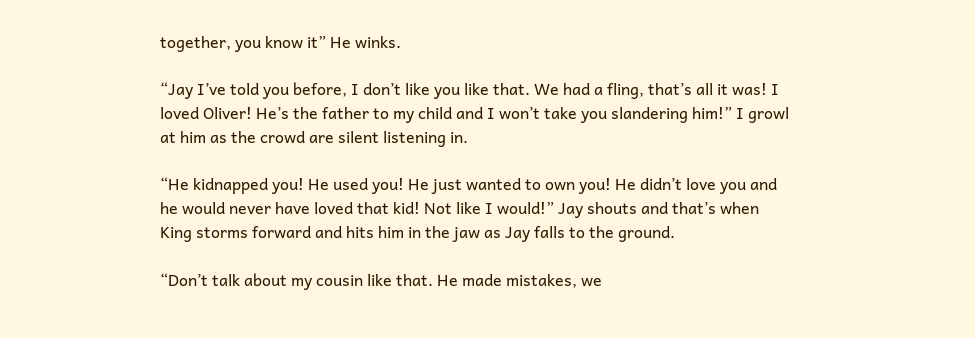together, you know it” He winks.

“Jay I’ve told you before, I don’t like you like that. We had a fling, that’s all it was! I loved Oliver! He’s the father to my child and I won’t take you slandering him!” I growl at him as the crowd are silent listening in.

“He kidnapped you! He used you! He just wanted to own you! He didn’t love you and he would never have loved that kid! Not like I would!” Jay shouts and that’s when King storms forward and hits him in the jaw as Jay falls to the ground.

“Don’t talk about my cousin like that. He made mistakes, we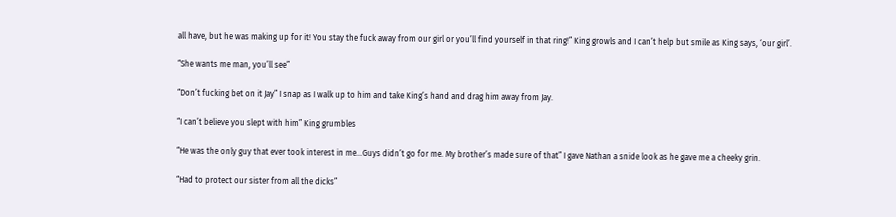all have, but he was making up for it! You stay the fuck away from our girl or you’ll find yourself in that ring!” King growls and I can’t help but smile as King says, ‘our girl’.

“She wants me man, you’ll see”

“Don’t fucking bet on it Jay” I snap as I walk up to him and take King’s hand and drag him away from Jay.

“I can’t believe you slept with him” King grumbles

“He was the only guy that ever took interest in me…Guys didn’t go for me. My brother’s made sure of that” I gave Nathan a snide look as he gave me a cheeky grin.

“Had to protect our sister from all the dicks”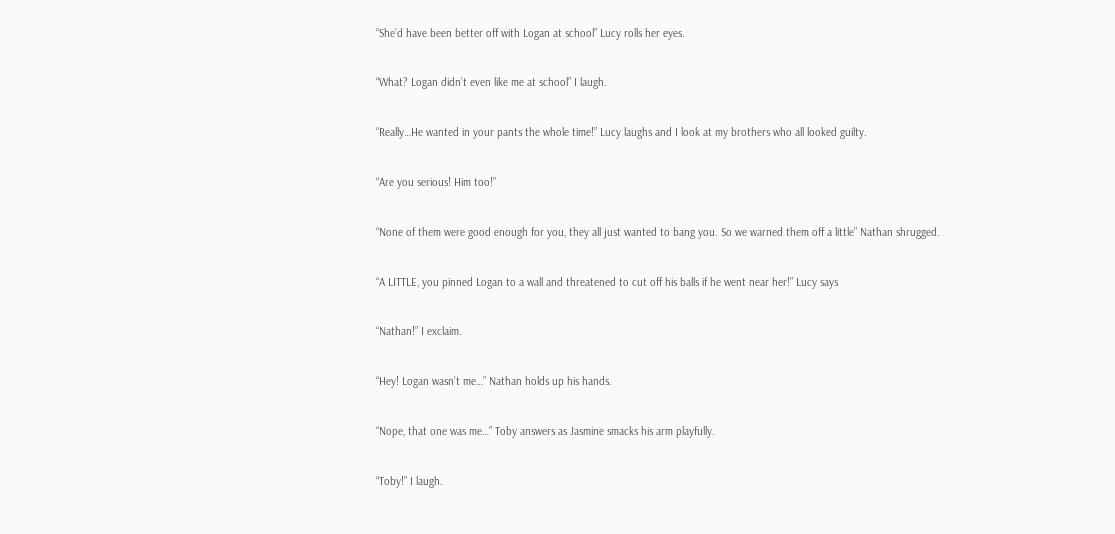“She’d have been better off with Logan at school” Lucy rolls her eyes.

“What? Logan didn’t even like me at school” I laugh.

“Really…He wanted in your pants the whole time!” Lucy laughs and I look at my brothers who all looked guilty.

“Are you serious! Him too!”

“None of them were good enough for you, they all just wanted to bang you. So we warned them off a little” Nathan shrugged.

“A LITTLE, you pinned Logan to a wall and threatened to cut off his balls if he went near her!” Lucy says

“Nathan!” I exclaim.

“Hey! Logan wasn’t me…” Nathan holds up his hands.

“Nope, that one was me…” Toby answers as Jasmine smacks his arm playfully.

“Toby!” I laugh.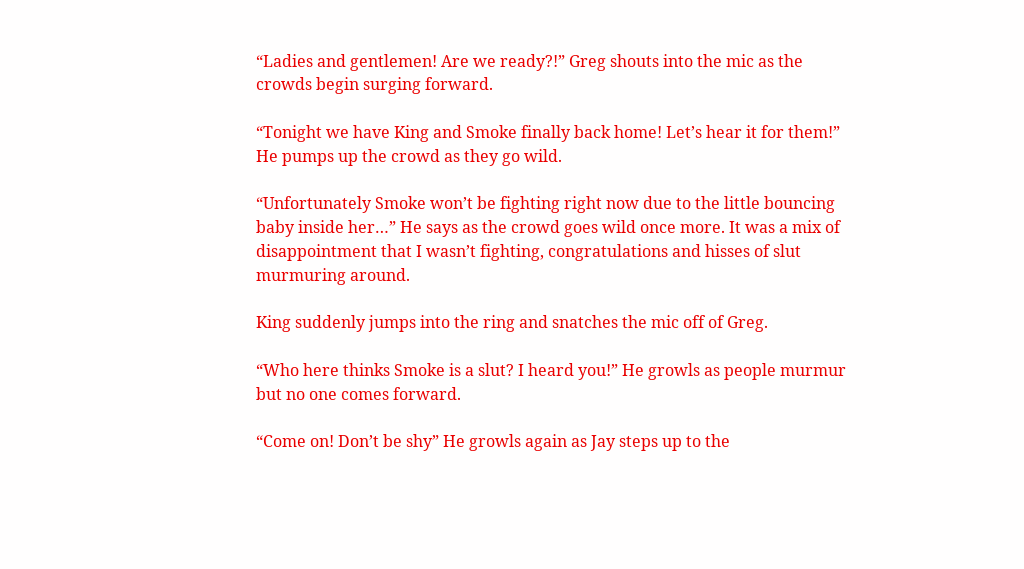“Ladies and gentlemen! Are we ready?!” Greg shouts into the mic as the crowds begin surging forward.

“Tonight we have King and Smoke finally back home! Let’s hear it for them!” He pumps up the crowd as they go wild.

“Unfortunately Smoke won’t be fighting right now due to the little bouncing baby inside her…” He says as the crowd goes wild once more. It was a mix of disappointment that I wasn’t fighting, congratulations and hisses of slut murmuring around.

King suddenly jumps into the ring and snatches the mic off of Greg.

“Who here thinks Smoke is a slut? I heard you!” He growls as people murmur but no one comes forward.

“Come on! Don’t be shy” He growls again as Jay steps up to the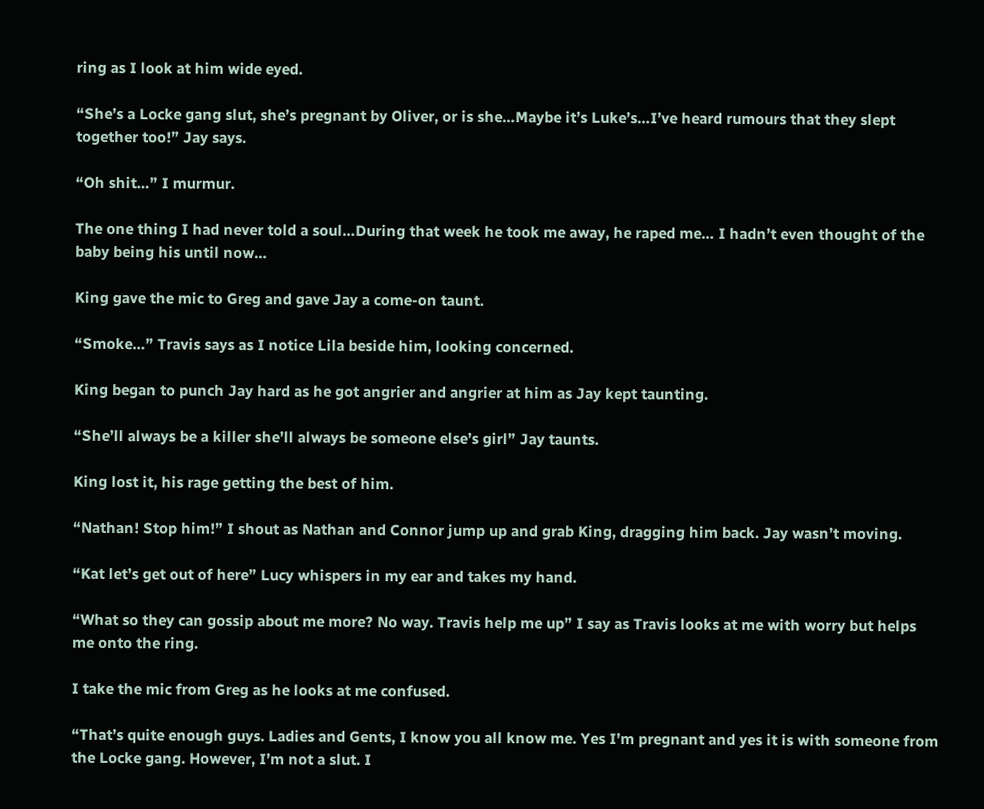ring as I look at him wide eyed.

“She’s a Locke gang slut, she’s pregnant by Oliver, or is she…Maybe it’s Luke’s…I’ve heard rumours that they slept together too!” Jay says.

“Oh shit…” I murmur.

The one thing I had never told a soul…During that week he took me away, he raped me… I hadn’t even thought of the baby being his until now…

King gave the mic to Greg and gave Jay a come-on taunt.

“Smoke…” Travis says as I notice Lila beside him, looking concerned.

King began to punch Jay hard as he got angrier and angrier at him as Jay kept taunting.

“She’ll always be a killer she’ll always be someone else’s girl” Jay taunts.

King lost it, his rage getting the best of him.

“Nathan! Stop him!” I shout as Nathan and Connor jump up and grab King, dragging him back. Jay wasn’t moving.

“Kat let’s get out of here” Lucy whispers in my ear and takes my hand.

“What so they can gossip about me more? No way. Travis help me up” I say as Travis looks at me with worry but helps me onto the ring.

I take the mic from Greg as he looks at me confused.

“That’s quite enough guys. Ladies and Gents, I know you all know me. Yes I’m pregnant and yes it is with someone from the Locke gang. However, I’m not a slut. I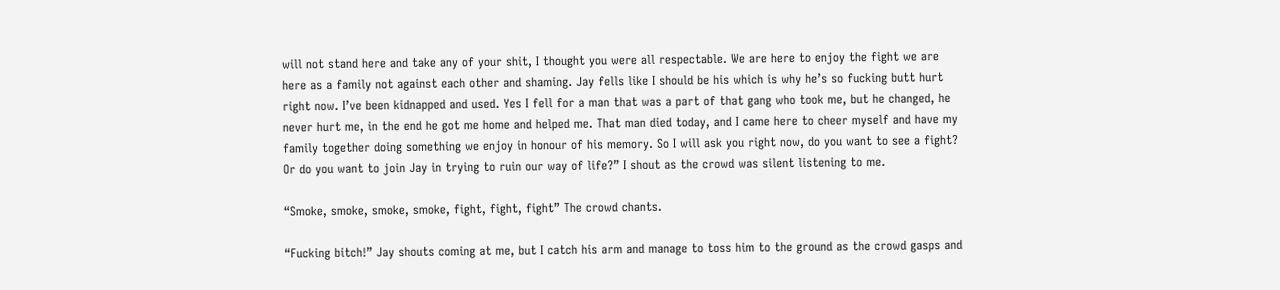will not stand here and take any of your shit, I thought you were all respectable. We are here to enjoy the fight we are here as a family not against each other and shaming. Jay fells like I should be his which is why he’s so fucking butt hurt right now. I’ve been kidnapped and used. Yes I fell for a man that was a part of that gang who took me, but he changed, he never hurt me, in the end he got me home and helped me. That man died today, and I came here to cheer myself and have my family together doing something we enjoy in honour of his memory. So I will ask you right now, do you want to see a fight? Or do you want to join Jay in trying to ruin our way of life?” I shout as the crowd was silent listening to me.

“Smoke, smoke, smoke, smoke, fight, fight, fight” The crowd chants.

“Fucking bitch!” Jay shouts coming at me, but I catch his arm and manage to toss him to the ground as the crowd gasps and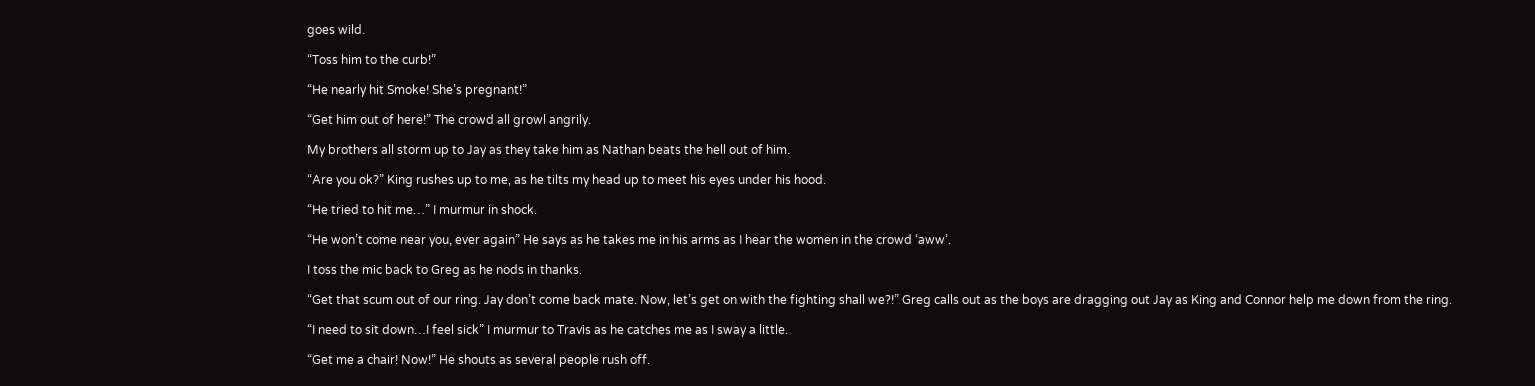goes wild.

“Toss him to the curb!”

“He nearly hit Smoke! She’s pregnant!”

“Get him out of here!” The crowd all growl angrily.

My brothers all storm up to Jay as they take him as Nathan beats the hell out of him.

“Are you ok?” King rushes up to me, as he tilts my head up to meet his eyes under his hood.

“He tried to hit me…” I murmur in shock.

“He won’t come near you, ever again” He says as he takes me in his arms as I hear the women in the crowd ‘aww’.

I toss the mic back to Greg as he nods in thanks.

“Get that scum out of our ring. Jay don’t come back mate. Now, let’s get on with the fighting shall we?!” Greg calls out as the boys are dragging out Jay as King and Connor help me down from the ring.

“I need to sit down…I feel sick” I murmur to Travis as he catches me as I sway a little.

“Get me a chair! Now!” He shouts as several people rush off.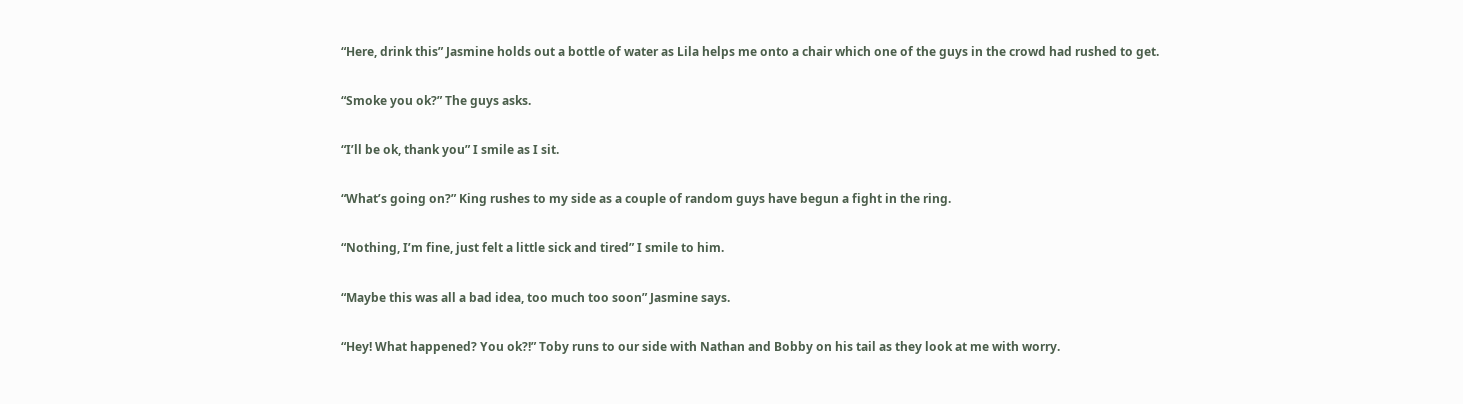“Here, drink this” Jasmine holds out a bottle of water as Lila helps me onto a chair which one of the guys in the crowd had rushed to get.

“Smoke you ok?” The guys asks.

“I’ll be ok, thank you” I smile as I sit.

“What’s going on?” King rushes to my side as a couple of random guys have begun a fight in the ring.

“Nothing, I’m fine, just felt a little sick and tired” I smile to him.

“Maybe this was all a bad idea, too much too soon” Jasmine says.

“Hey! What happened? You ok?!” Toby runs to our side with Nathan and Bobby on his tail as they look at me with worry.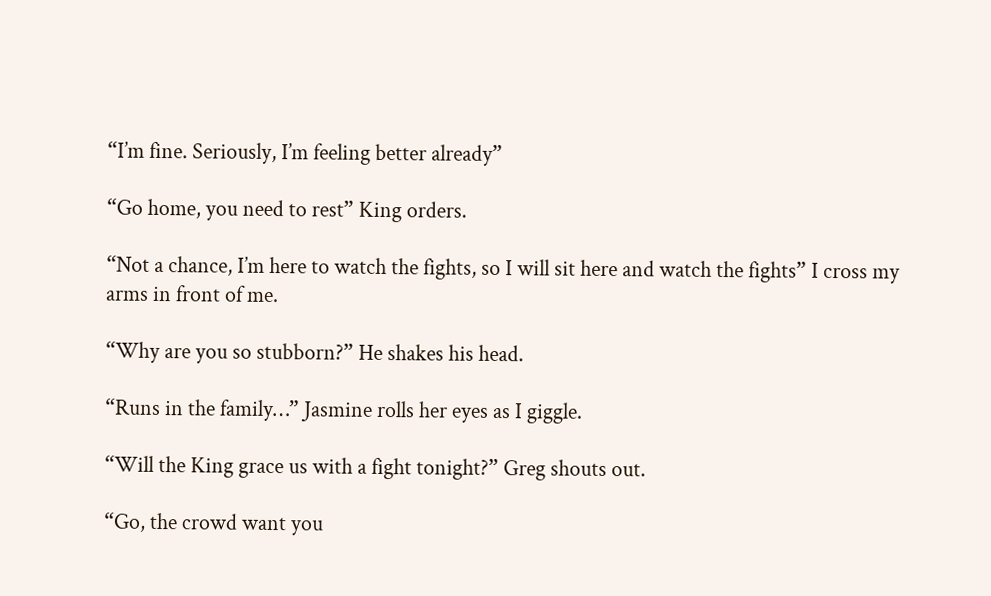“I’m fine. Seriously, I’m feeling better already”

“Go home, you need to rest” King orders.

“Not a chance, I’m here to watch the fights, so I will sit here and watch the fights” I cross my arms in front of me.

“Why are you so stubborn?” He shakes his head.

“Runs in the family…” Jasmine rolls her eyes as I giggle.

“Will the King grace us with a fight tonight?” Greg shouts out.

“Go, the crowd want you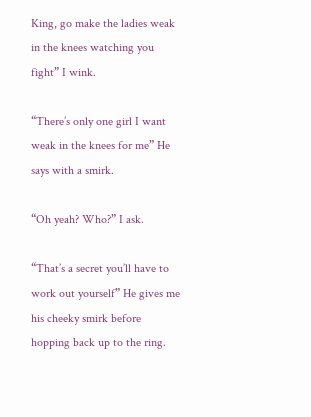King, go make the ladies weak in the knees watching you fight” I wink.

“There’s only one girl I want weak in the knees for me” He says with a smirk.

“Oh yeah? Who?” I ask.

“That’s a secret you’ll have to work out yourself” He gives me his cheeky smirk before hopping back up to the ring.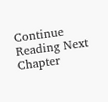Continue Reading Next Chapter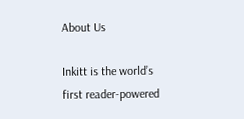About Us

Inkitt is the world’s first reader-powered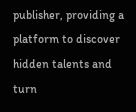publisher, providing a platform to discover hidden talents and turn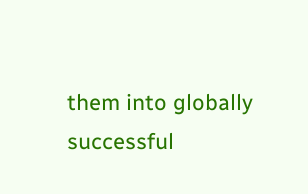them into globally successful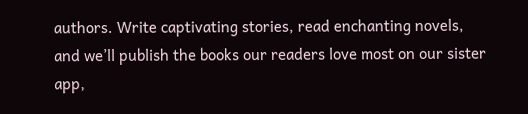authors. Write captivating stories, read enchanting novels, and we’ll publish the books our readers love most on our sister app,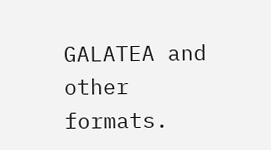GALATEA and other formats.